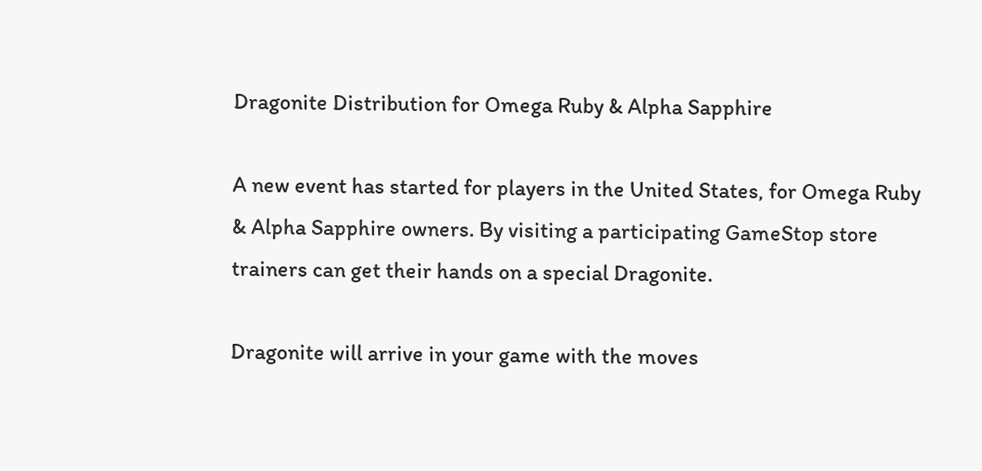Dragonite Distribution for Omega Ruby & Alpha Sapphire

A new event has started for players in the United States, for Omega Ruby & Alpha Sapphire owners. By visiting a participating GameStop store trainers can get their hands on a special Dragonite.

Dragonite will arrive in your game with the moves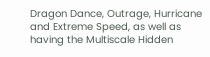Dragon Dance, Outrage, Hurricane and Extreme Speed, as well as having the Multiscale Hidden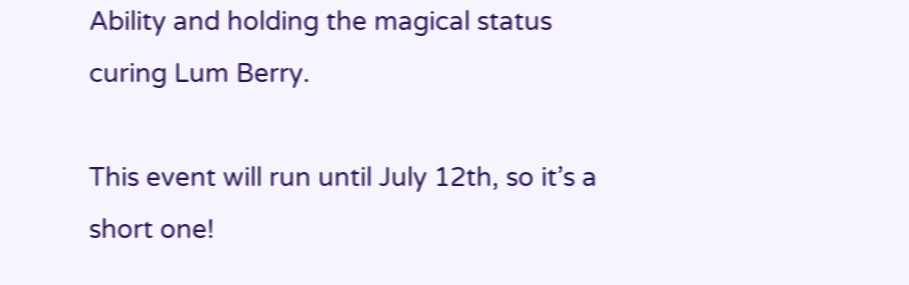Ability and holding the magical status curing Lum Berry.

This event will run until July 12th, so it’s a short one!